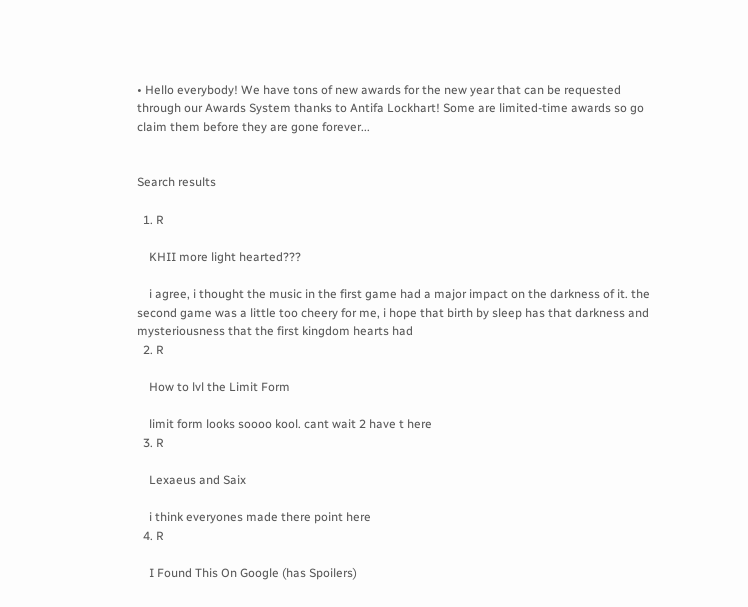• Hello everybody! We have tons of new awards for the new year that can be requested through our Awards System thanks to Antifa Lockhart! Some are limited-time awards so go claim them before they are gone forever...


Search results

  1. R

    KHII more light hearted???

    i agree, i thought the music in the first game had a major impact on the darkness of it. the second game was a little too cheery for me, i hope that birth by sleep has that darkness and mysteriousness that the first kingdom hearts had
  2. R

    How to lvl the Limit Form

    limit form looks soooo kool. cant wait 2 have t here
  3. R

    Lexaeus and Saix

    i think everyones made there point here
  4. R

    I Found This On Google (has Spoilers)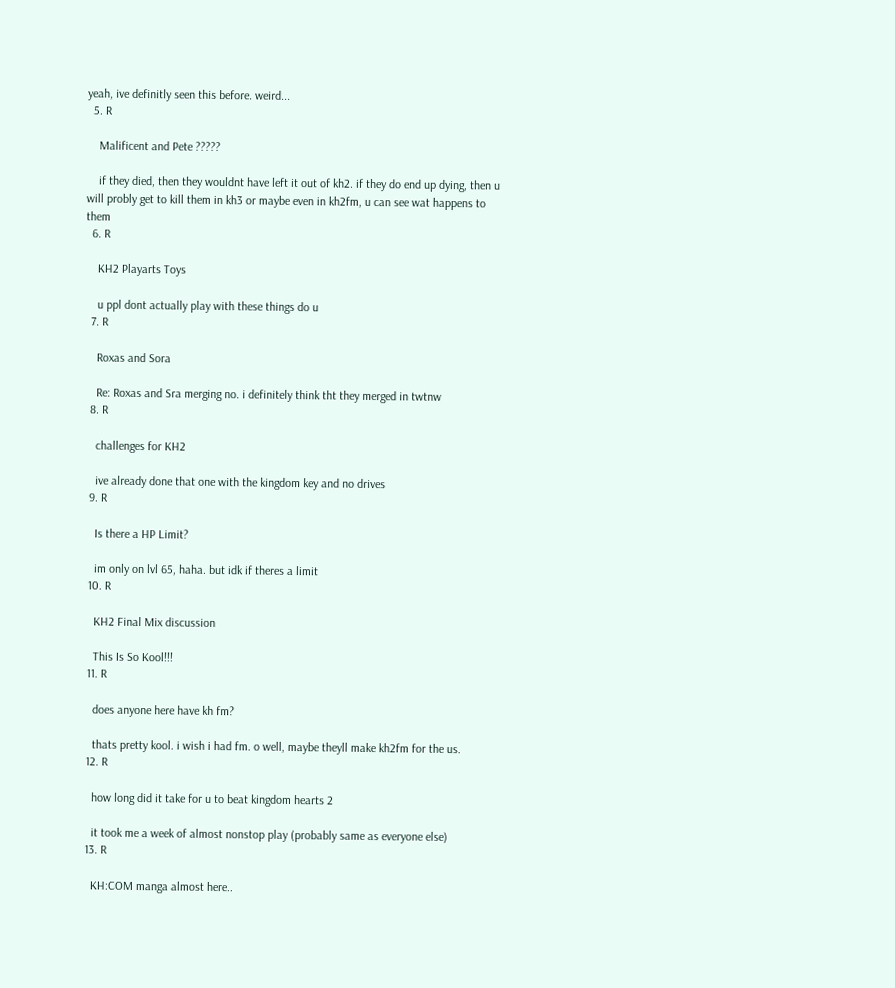yeah, ive definitly seen this before. weird...
  5. R

    Malificent and Pete ?????

    if they died, then they wouldnt have left it out of kh2. if they do end up dying, then u will probly get to kill them in kh3 or maybe even in kh2fm, u can see wat happens to them
  6. R

    KH2 Playarts Toys

    u ppl dont actually play with these things do u
  7. R

    Roxas and Sora

    Re: Roxas and Sra merging no. i definitely think tht they merged in twtnw
  8. R

    challenges for KH2

    ive already done that one with the kingdom key and no drives
  9. R

    Is there a HP Limit?

    im only on lvl 65, haha. but idk if theres a limit
  10. R

    KH2 Final Mix discussion

    This Is So Kool!!!
  11. R

    does anyone here have kh fm?

    thats pretty kool. i wish i had fm. o well, maybe theyll make kh2fm for the us.
  12. R

    how long did it take for u to beat kingdom hearts 2

    it took me a week of almost nonstop play (probably same as everyone else)
  13. R

    KH:COM manga almost here..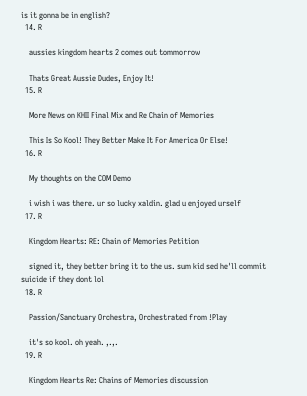is it gonna be in english?
  14. R

    aussies kingdom hearts 2 comes out tommorrow

    Thats Great Aussie Dudes, Enjoy It!
  15. R

    More News on KHII Final Mix and Re Chain of Memories

    This Is So Kool! They Better Make It For America Or Else!
  16. R

    My thoughts on the COM Demo

    i wish i was there. ur so lucky xaldin. glad u enjoyed urself
  17. R

    Kingdom Hearts: RE: Chain of Memories Petition

    signed it, they better bring it to the us. sum kid sed he'll commit suicide if they dont lol
  18. R

    Passion/Sanctuary Orchestra, Orchestrated from !Play

    it's so kool. oh yeah. ,.,.
  19. R

    Kingdom Hearts Re: Chains of Memories discussion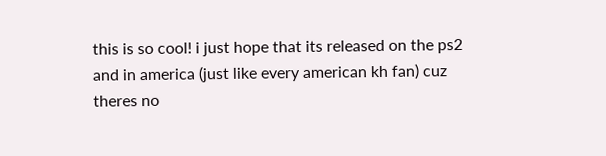this is so cool! i just hope that its released on the ps2 and in america (just like every american kh fan) cuz theres no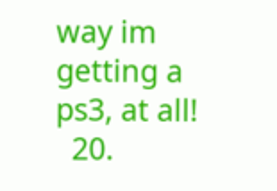way im getting a ps3, at all!
  20.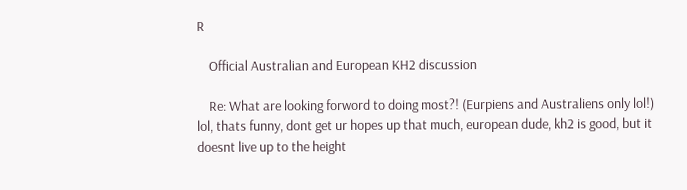R

    Official Australian and European KH2 discussion

    Re: What are looking forword to doing most?! (Eurpiens and Australiens only lol!) lol, thats funny, dont get ur hopes up that much, european dude, kh2 is good, but it doesnt live up to the height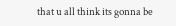that u all think its gonna be